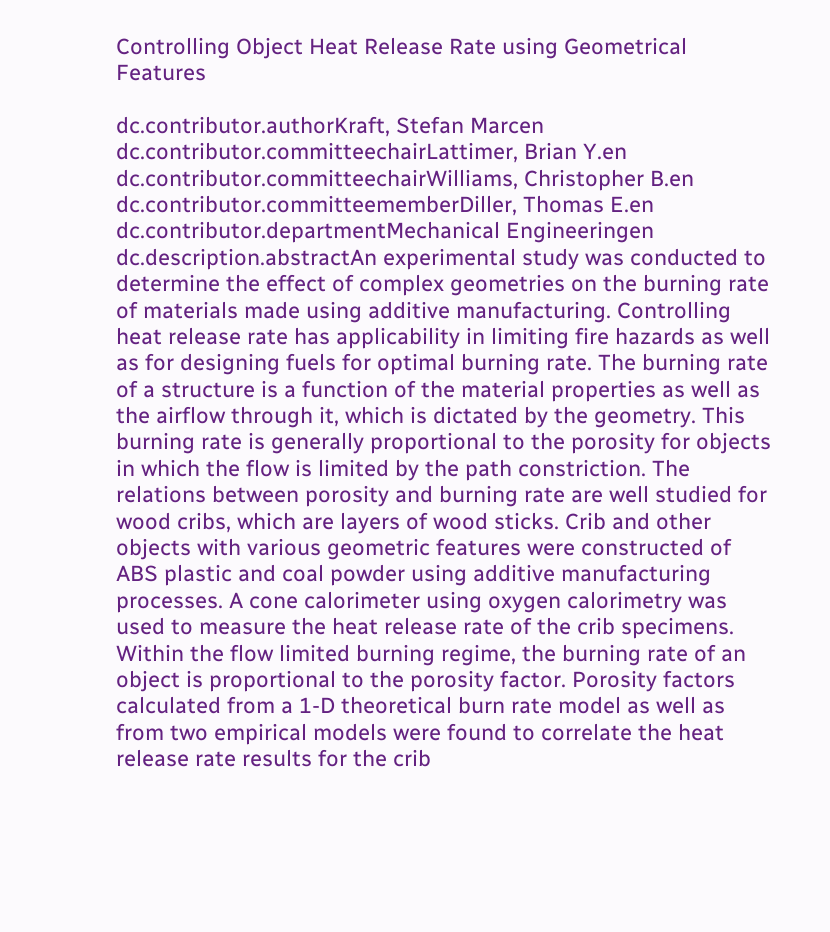Controlling Object Heat Release Rate using Geometrical Features

dc.contributor.authorKraft, Stefan Marcen
dc.contributor.committeechairLattimer, Brian Y.en
dc.contributor.committeechairWilliams, Christopher B.en
dc.contributor.committeememberDiller, Thomas E.en
dc.contributor.departmentMechanical Engineeringen
dc.description.abstractAn experimental study was conducted to determine the effect of complex geometries on the burning rate of materials made using additive manufacturing. Controlling heat release rate has applicability in limiting fire hazards as well as for designing fuels for optimal burning rate. The burning rate of a structure is a function of the material properties as well as the airflow through it, which is dictated by the geometry. This burning rate is generally proportional to the porosity for objects in which the flow is limited by the path constriction. The relations between porosity and burning rate are well studied for wood cribs, which are layers of wood sticks. Crib and other objects with various geometric features were constructed of ABS plastic and coal powder using additive manufacturing processes. A cone calorimeter using oxygen calorimetry was used to measure the heat release rate of the crib specimens. Within the flow limited burning regime, the burning rate of an object is proportional to the porosity factor. Porosity factors calculated from a 1-D theoretical burn rate model as well as from two empirical models were found to correlate the heat release rate results for the crib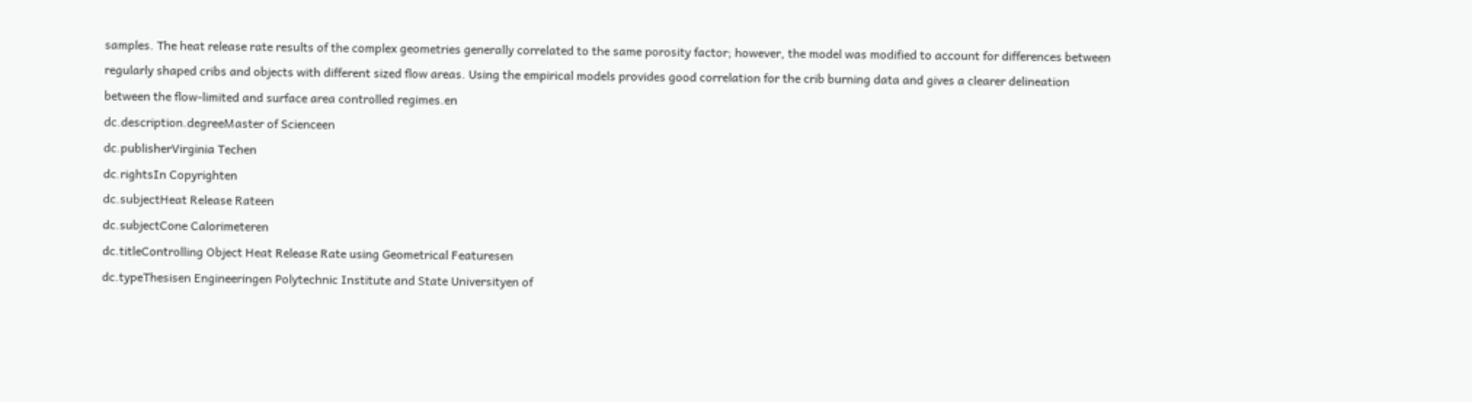samples. The heat release rate results of the complex geometries generally correlated to the same porosity factor; however, the model was modified to account for differences between regularly shaped cribs and objects with different sized flow areas. Using the empirical models provides good correlation for the crib burning data and gives a clearer delineation between the flow-limited and surface area controlled regimes.en
dc.description.degreeMaster of Scienceen
dc.publisherVirginia Techen
dc.rightsIn Copyrighten
dc.subjectHeat Release Rateen
dc.subjectCone Calorimeteren
dc.titleControlling Object Heat Release Rate using Geometrical Featuresen
dc.typeThesisen Engineeringen Polytechnic Institute and State Universityen of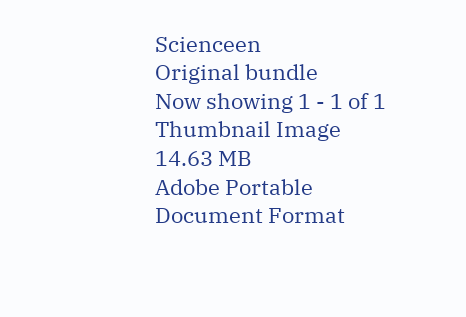Scienceen
Original bundle
Now showing 1 - 1 of 1
Thumbnail Image
14.63 MB
Adobe Portable Document Format